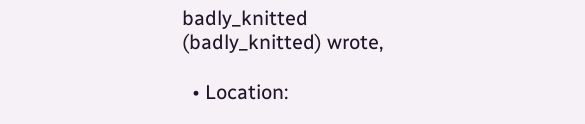badly_knitted (badly_knitted) wrote,

  • Location: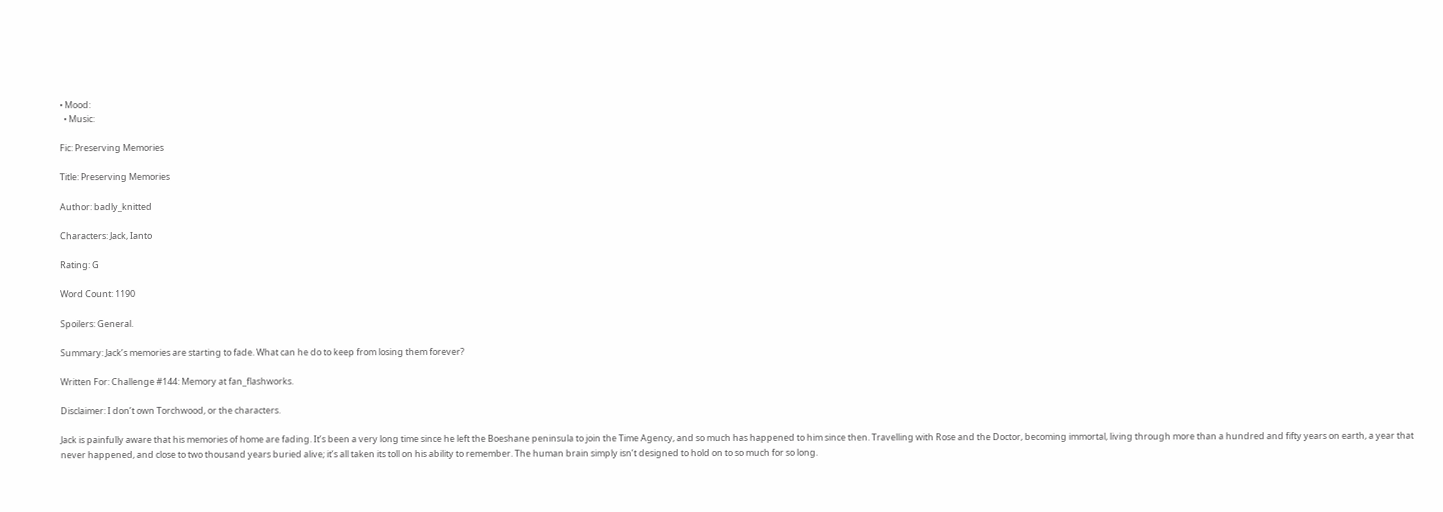• Mood:
  • Music:

Fic: Preserving Memories

Title: Preserving Memories

Author: badly_knitted

Characters: Jack, Ianto

Rating: G

Word Count: 1190

Spoilers: General.

Summary: Jack’s memories are starting to fade. What can he do to keep from losing them forever?

Written For: Challenge #144: Memory at fan_flashworks.

Disclaimer: I don’t own Torchwood, or the characters.

Jack is painfully aware that his memories of home are fading. It’s been a very long time since he left the Boeshane peninsula to join the Time Agency, and so much has happened to him since then. Travelling with Rose and the Doctor, becoming immortal, living through more than a hundred and fifty years on earth, a year that never happened, and close to two thousand years buried alive; it’s all taken its toll on his ability to remember. The human brain simply isn’t designed to hold on to so much for so long.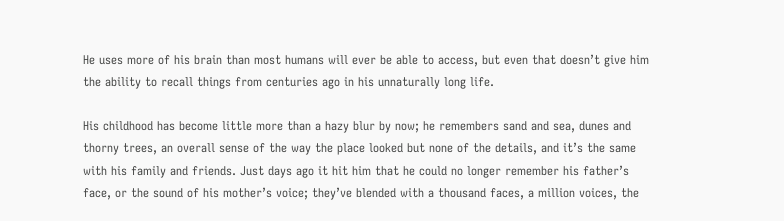He uses more of his brain than most humans will ever be able to access, but even that doesn’t give him the ability to recall things from centuries ago in his unnaturally long life.

His childhood has become little more than a hazy blur by now; he remembers sand and sea, dunes and thorny trees, an overall sense of the way the place looked but none of the details, and it’s the same with his family and friends. Just days ago it hit him that he could no longer remember his father’s face, or the sound of his mother’s voice; they’ve blended with a thousand faces, a million voices, the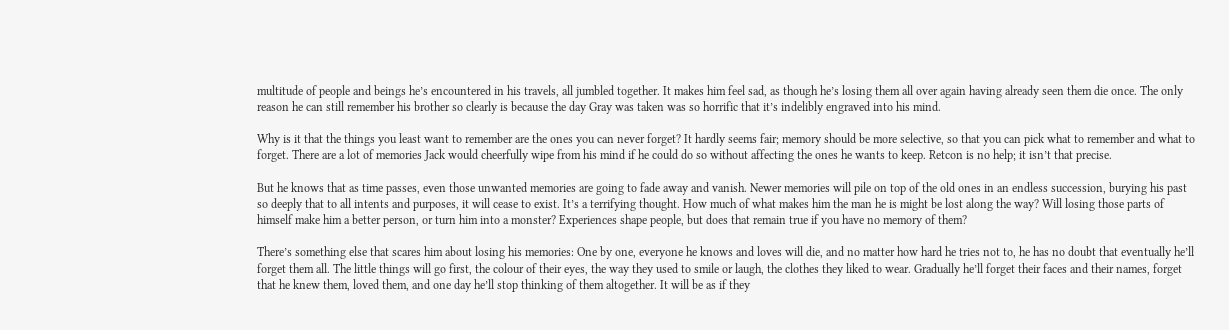multitude of people and beings he’s encountered in his travels, all jumbled together. It makes him feel sad, as though he’s losing them all over again having already seen them die once. The only reason he can still remember his brother so clearly is because the day Gray was taken was so horrific that it’s indelibly engraved into his mind.

Why is it that the things you least want to remember are the ones you can never forget? It hardly seems fair; memory should be more selective, so that you can pick what to remember and what to forget. There are a lot of memories Jack would cheerfully wipe from his mind if he could do so without affecting the ones he wants to keep. Retcon is no help; it isn’t that precise.

But he knows that as time passes, even those unwanted memories are going to fade away and vanish. Newer memories will pile on top of the old ones in an endless succession, burying his past so deeply that to all intents and purposes, it will cease to exist. It’s a terrifying thought. How much of what makes him the man he is might be lost along the way? Will losing those parts of himself make him a better person, or turn him into a monster? Experiences shape people, but does that remain true if you have no memory of them?

There’s something else that scares him about losing his memories: One by one, everyone he knows and loves will die, and no matter how hard he tries not to, he has no doubt that eventually he’ll forget them all. The little things will go first, the colour of their eyes, the way they used to smile or laugh, the clothes they liked to wear. Gradually he’ll forget their faces and their names, forget that he knew them, loved them, and one day he’ll stop thinking of them altogether. It will be as if they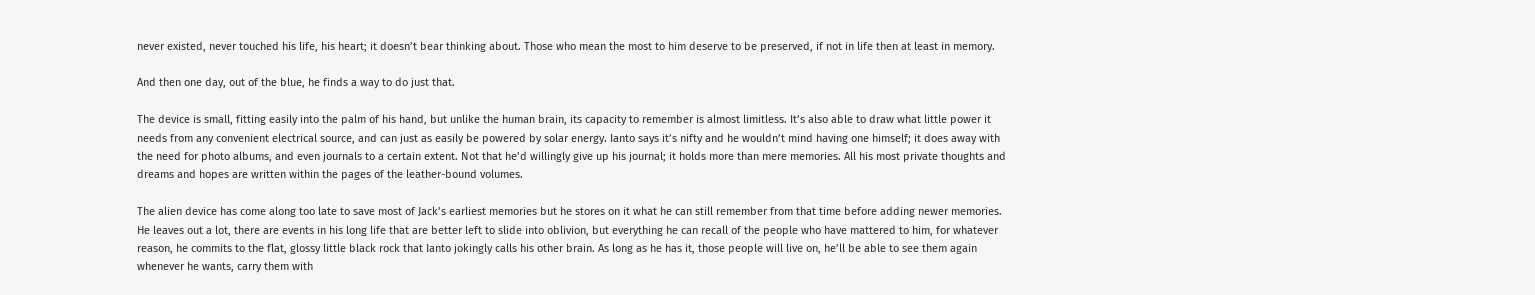never existed, never touched his life, his heart; it doesn’t bear thinking about. Those who mean the most to him deserve to be preserved, if not in life then at least in memory.

And then one day, out of the blue, he finds a way to do just that.

The device is small, fitting easily into the palm of his hand, but unlike the human brain, its capacity to remember is almost limitless. It’s also able to draw what little power it needs from any convenient electrical source, and can just as easily be powered by solar energy. Ianto says it’s nifty and he wouldn’t mind having one himself; it does away with the need for photo albums, and even journals to a certain extent. Not that he’d willingly give up his journal; it holds more than mere memories. All his most private thoughts and dreams and hopes are written within the pages of the leather-bound volumes.

The alien device has come along too late to save most of Jack’s earliest memories but he stores on it what he can still remember from that time before adding newer memories. He leaves out a lot, there are events in his long life that are better left to slide into oblivion, but everything he can recall of the people who have mattered to him, for whatever reason, he commits to the flat, glossy little black rock that Ianto jokingly calls his other brain. As long as he has it, those people will live on, he’ll be able to see them again whenever he wants, carry them with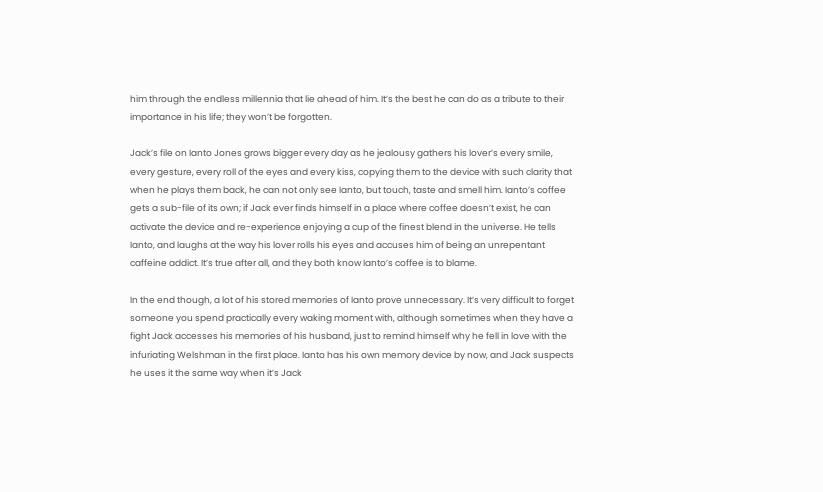him through the endless millennia that lie ahead of him. It’s the best he can do as a tribute to their importance in his life; they won’t be forgotten.

Jack’s file on Ianto Jones grows bigger every day as he jealousy gathers his lover’s every smile, every gesture, every roll of the eyes and every kiss, copying them to the device with such clarity that when he plays them back, he can not only see Ianto, but touch, taste and smell him. Ianto’s coffee gets a sub-file of its own; if Jack ever finds himself in a place where coffee doesn’t exist, he can activate the device and re-experience enjoying a cup of the finest blend in the universe. He tells Ianto, and laughs at the way his lover rolls his eyes and accuses him of being an unrepentant caffeine addict. It’s true after all, and they both know Ianto’s coffee is to blame.

In the end though, a lot of his stored memories of Ianto prove unnecessary. It’s very difficult to forget someone you spend practically every waking moment with, although sometimes when they have a fight Jack accesses his memories of his husband, just to remind himself why he fell in love with the infuriating Welshman in the first place. Ianto has his own memory device by now, and Jack suspects he uses it the same way when it’s Jack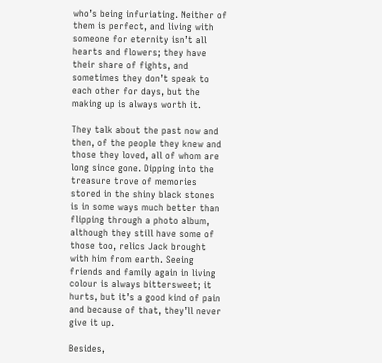who’s being infuriating. Neither of them is perfect, and living with someone for eternity isn’t all hearts and flowers; they have their share of fights, and sometimes they don’t speak to each other for days, but the making up is always worth it.

They talk about the past now and then, of the people they knew and those they loved, all of whom are long since gone. Dipping into the treasure trove of memories stored in the shiny black stones is in some ways much better than flipping through a photo album, although they still have some of those too, relics Jack brought with him from earth. Seeing friends and family again in living colour is always bittersweet; it hurts, but it’s a good kind of pain and because of that, they’ll never give it up.

Besides,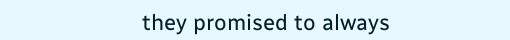they promised to always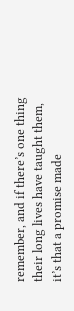remember, and if there’s one thing their long lives have taught them, it’s that a promise made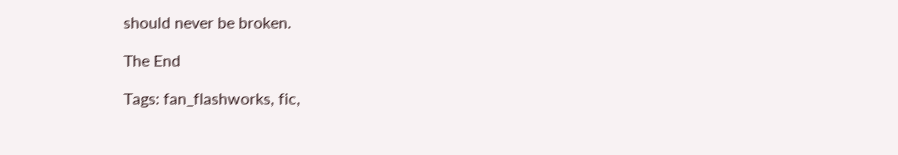should never be broken.

The End

Tags: fan_flashworks, fic,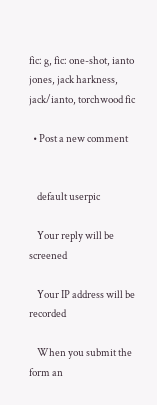fic: g, fic: one-shot, ianto jones, jack harkness, jack/ianto, torchwood fic

  • Post a new comment


    default userpic

    Your reply will be screened

    Your IP address will be recorded

    When you submit the form an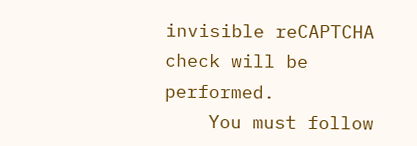invisible reCAPTCHA check will be performed.
    You must follow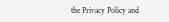the Privacy Policy and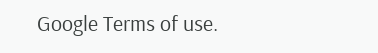Google Terms of use.